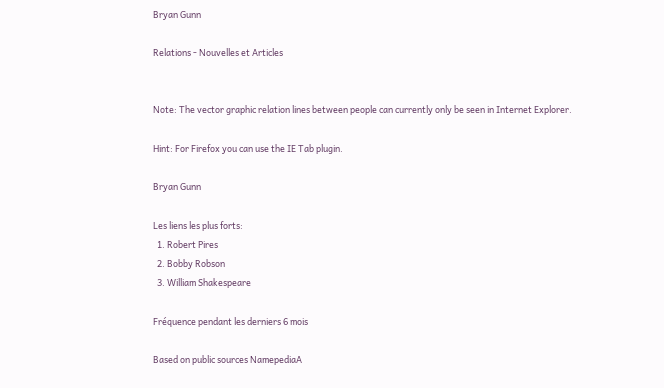Bryan Gunn

Relations - Nouvelles et Articles


Note: The vector graphic relation lines between people can currently only be seen in Internet Explorer.

Hint: For Firefox you can use the IE Tab plugin.

Bryan Gunn

Les liens les plus forts:
  1. Robert Pires
  2. Bobby Robson
  3. William Shakespeare

Fréquence pendant les derniers 6 mois

Based on public sources NamepediaA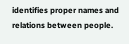identifies proper names and relations between people.